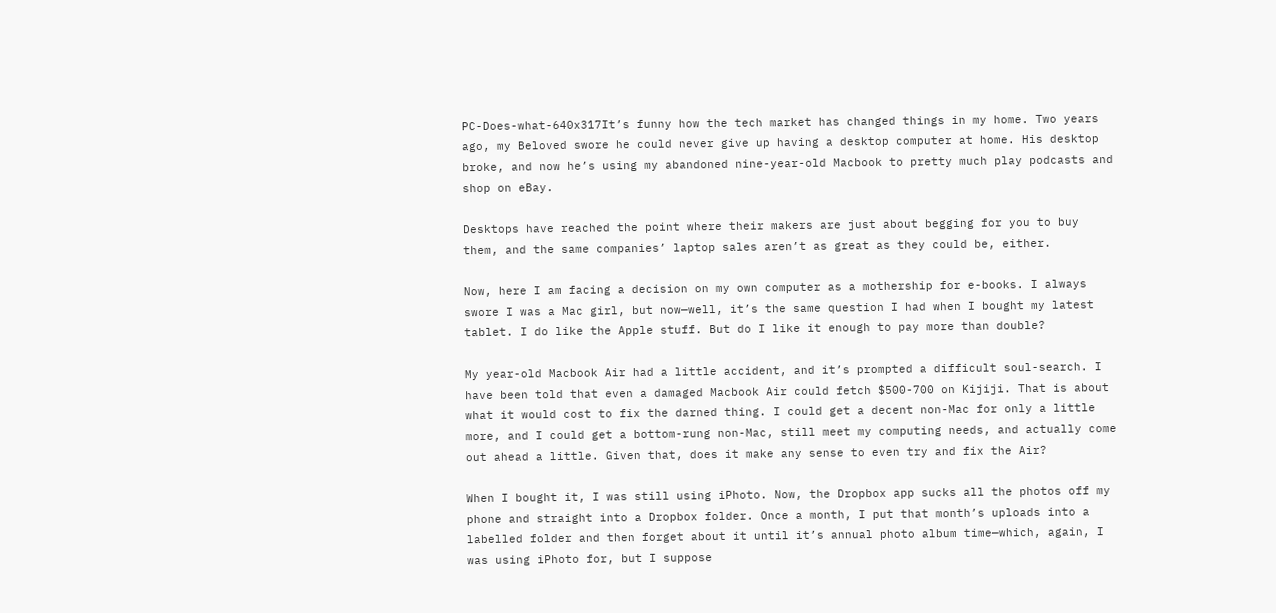PC-Does-what-640x317It’s funny how the tech market has changed things in my home. Two years ago, my Beloved swore he could never give up having a desktop computer at home. His desktop broke, and now he’s using my abandoned nine-year-old Macbook to pretty much play podcasts and shop on eBay.

Desktops have reached the point where their makers are just about begging for you to buy them, and the same companies’ laptop sales aren’t as great as they could be, either.

Now, here I am facing a decision on my own computer as a mothership for e-books. I always swore I was a Mac girl, but now—well, it’s the same question I had when I bought my latest tablet. I do like the Apple stuff. But do I like it enough to pay more than double?

My year-old Macbook Air had a little accident, and it’s prompted a difficult soul-search. I have been told that even a damaged Macbook Air could fetch $500-700 on Kijiji. That is about what it would cost to fix the darned thing. I could get a decent non-Mac for only a little more, and I could get a bottom-rung non-Mac, still meet my computing needs, and actually come out ahead a little. Given that, does it make any sense to even try and fix the Air?

When I bought it, I was still using iPhoto. Now, the Dropbox app sucks all the photos off my phone and straight into a Dropbox folder. Once a month, I put that month’s uploads into a labelled folder and then forget about it until it’s annual photo album time—which, again, I was using iPhoto for, but I suppose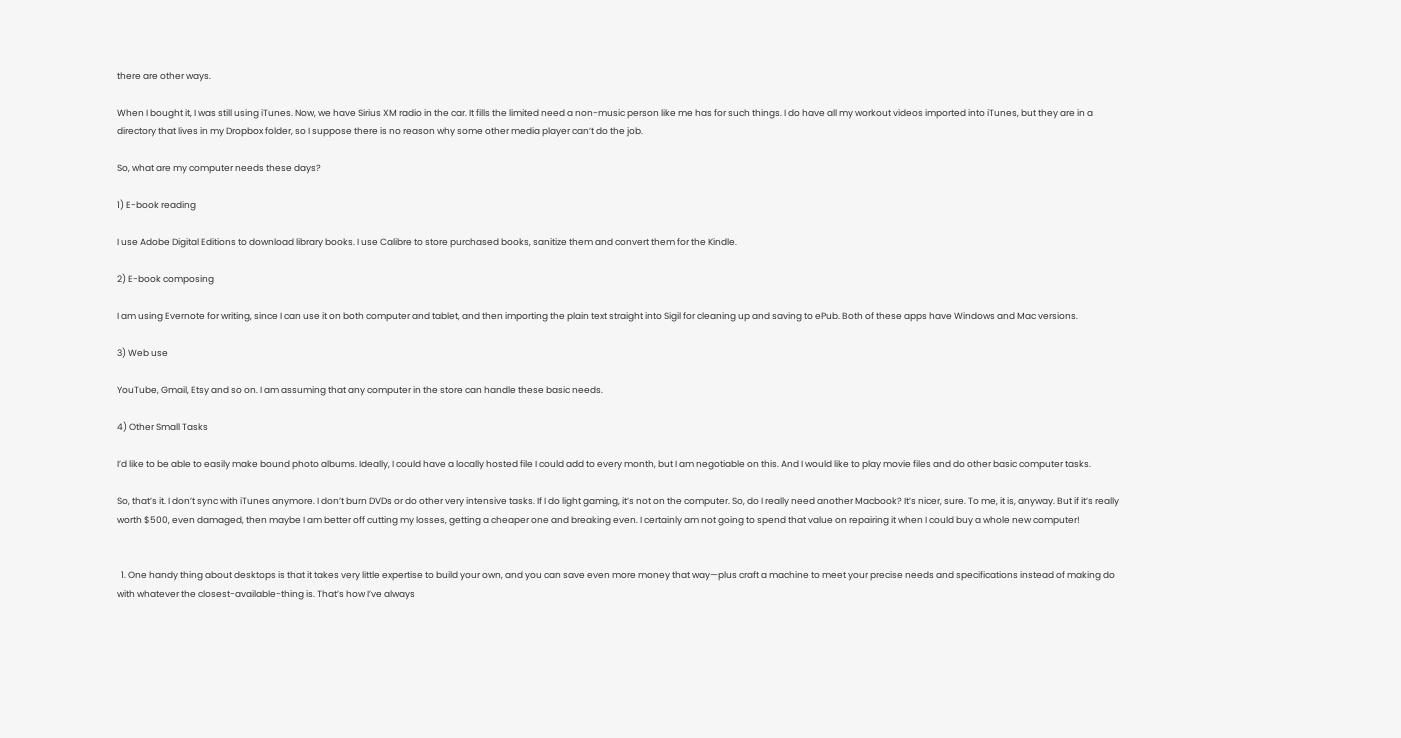there are other ways.

When I bought it, I was still using iTunes. Now, we have Sirius XM radio in the car. It fills the limited need a non-music person like me has for such things. I do have all my workout videos imported into iTunes, but they are in a directory that lives in my Dropbox folder, so I suppose there is no reason why some other media player can’t do the job.

So, what are my computer needs these days?

1) E-book reading

I use Adobe Digital Editions to download library books. I use Calibre to store purchased books, sanitize them and convert them for the Kindle.

2) E-book composing

I am using Evernote for writing, since I can use it on both computer and tablet, and then importing the plain text straight into Sigil for cleaning up and saving to ePub. Both of these apps have Windows and Mac versions.

3) Web use

YouTube, Gmail, Etsy and so on. I am assuming that any computer in the store can handle these basic needs.

4) Other Small Tasks

I’d like to be able to easily make bound photo albums. Ideally, I could have a locally hosted file I could add to every month, but I am negotiable on this. And I would like to play movie files and do other basic computer tasks.

So, that’s it. I don’t sync with iTunes anymore. I don’t burn DVDs or do other very intensive tasks. If I do light gaming, it’s not on the computer. So, do I really need another Macbook? It’s nicer, sure. To me, it is, anyway. But if it’s really worth $500, even damaged, then maybe I am better off cutting my losses, getting a cheaper one and breaking even. I certainly am not going to spend that value on repairing it when I could buy a whole new computer!


  1. One handy thing about desktops is that it takes very little expertise to build your own, and you can save even more money that way—plus craft a machine to meet your precise needs and specifications instead of making do with whatever the closest-available-thing is. That’s how I’ve always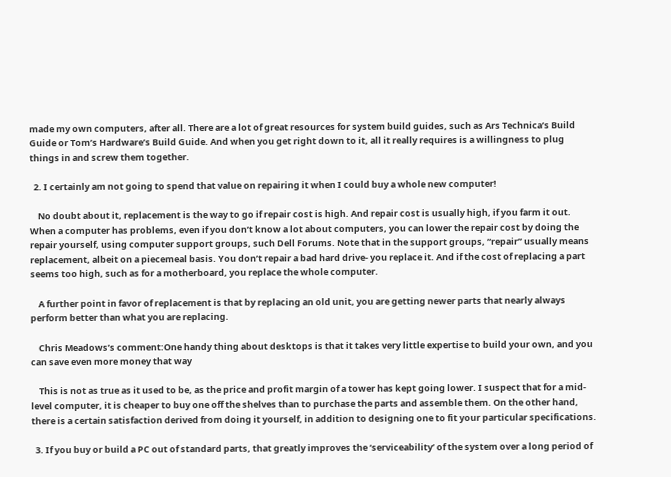made my own computers, after all. There are a lot of great resources for system build guides, such as Ars Technica’s Build Guide or Tom’s Hardware’s Build Guide. And when you get right down to it, all it really requires is a willingness to plug things in and screw them together.

  2. I certainly am not going to spend that value on repairing it when I could buy a whole new computer!

    No doubt about it, replacement is the way to go if repair cost is high. And repair cost is usually high, if you farm it out. When a computer has problems, even if you don’t know a lot about computers, you can lower the repair cost by doing the repair yourself, using computer support groups, such Dell Forums. Note that in the support groups, “repair” usually means replacement, albeit on a piecemeal basis. You don’t repair a bad hard drive- you replace it. And if the cost of replacing a part seems too high, such as for a motherboard, you replace the whole computer.

    A further point in favor of replacement is that by replacing an old unit, you are getting newer parts that nearly always perform better than what you are replacing.

    Chris Meadows’s comment:One handy thing about desktops is that it takes very little expertise to build your own, and you can save even more money that way

    This is not as true as it used to be, as the price and profit margin of a tower has kept going lower. I suspect that for a mid-level computer, it is cheaper to buy one off the shelves than to purchase the parts and assemble them. On the other hand, there is a certain satisfaction derived from doing it yourself, in addition to designing one to fit your particular specifications.

  3. If you buy or build a PC out of standard parts, that greatly improves the ‘serviceability’ of the system over a long period of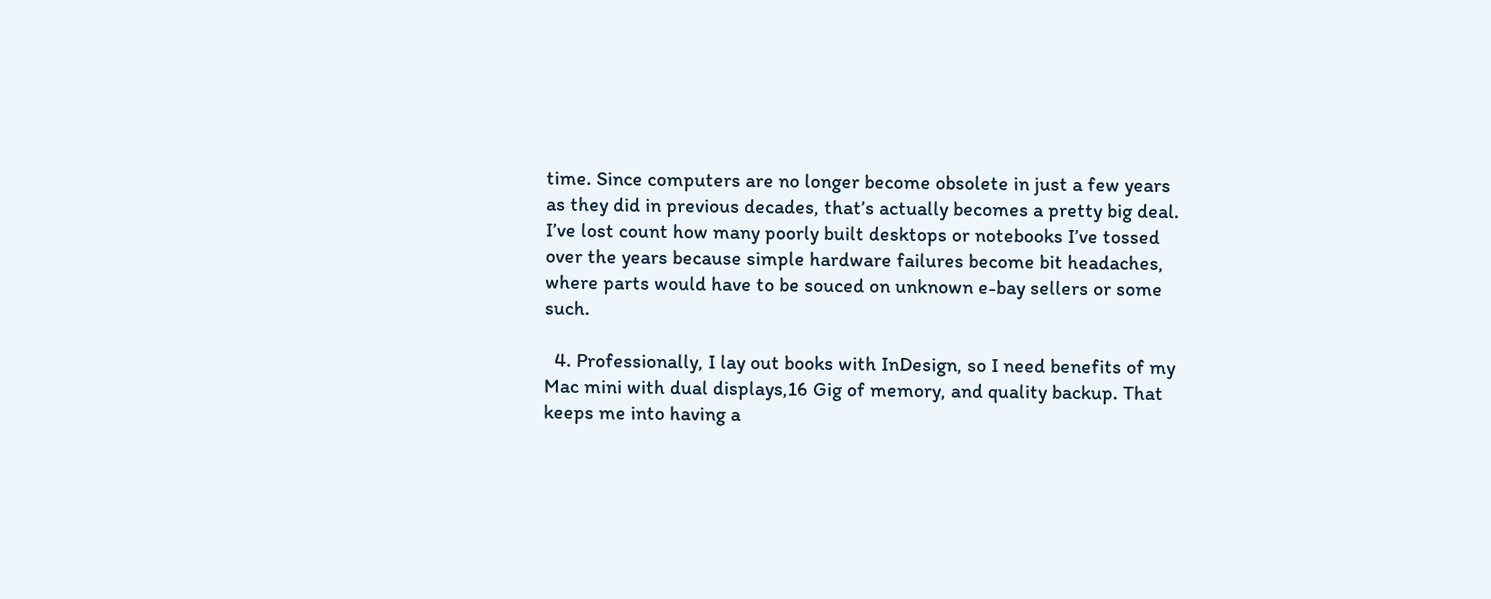time. Since computers are no longer become obsolete in just a few years as they did in previous decades, that’s actually becomes a pretty big deal. I’ve lost count how many poorly built desktops or notebooks I’ve tossed over the years because simple hardware failures become bit headaches, where parts would have to be souced on unknown e-bay sellers or some such.

  4. Professionally, I lay out books with InDesign, so I need benefits of my Mac mini with dual displays,16 Gig of memory, and quality backup. That keeps me into having a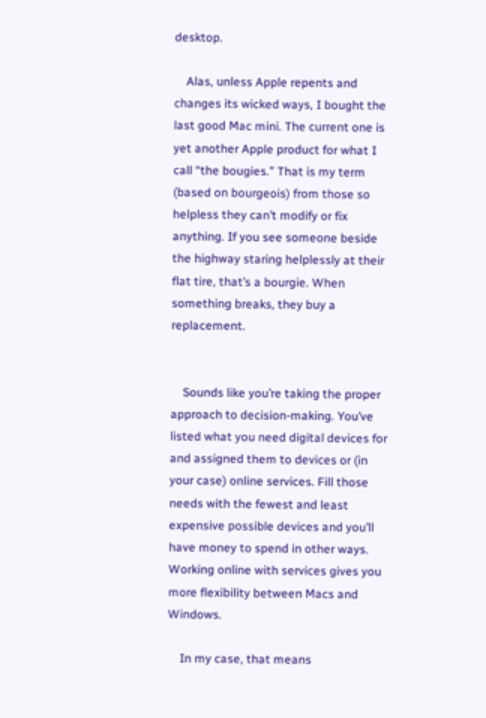desktop.

    Alas, unless Apple repents and changes its wicked ways, I bought the last good Mac mini. The current one is yet another Apple product for what I call “the bougies.” That is my term (based on bourgeois) from those so helpless they can’t modify or fix anything. If you see someone beside the highway staring helplessly at their flat tire, that’s a bourgie. When something breaks, they buy a replacement.


    Sounds like you’re taking the proper approach to decision-making. You’ve listed what you need digital devices for and assigned them to devices or (in your case) online services. Fill those needs with the fewest and least expensive possible devices and you’ll have money to spend in other ways. Working online with services gives you more flexibility between Macs and Windows.

    In my case, that means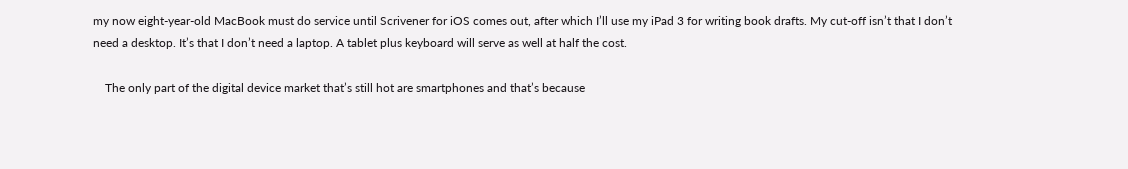my now eight-year-old MacBook must do service until Scrivener for iOS comes out, after which I’ll use my iPad 3 for writing book drafts. My cut-off isn’t that I don’t need a desktop. It’s that I don’t need a laptop. A tablet plus keyboard will serve as well at half the cost.

    The only part of the digital device market that’s still hot are smartphones and that’s because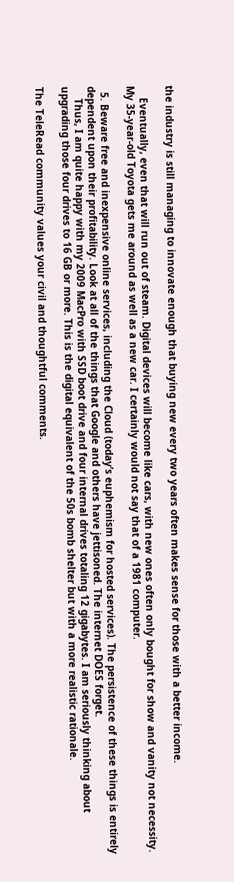the industry is still managing to innovate enough that buying new every two years often makes sense for those with a better income.

    Eventually, even that will run out of steam. Digital devices will become like cars, with new ones often only bought for show and vanity not necessity. My 35-year-old Toyota gets me around as well as a new car. I certainly would not say that of a 1981 computer.

  5. Beware free and inexpensive online services, including the Cloud (today’s euphemism for hosted services). The persistence of these things is entirely dependent upon their profitability. Look at all of the things that Google and others have jettisoned. The internet DOES forget.
    Thus, I am quite happy with my 2009 MacPro with SSD boot drive and four internal drives totaling 12 gigabytes. I am seriously thinking about upgrading those four drives to 16 GB or more. This is the digital equivalent of the 50s bomb shelter but with a more realistic rationale.

The TeleRead community values your civil and thoughtful comments.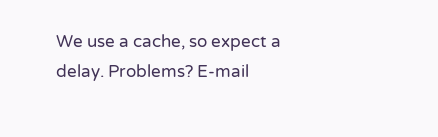We use a cache, so expect a delay. Problems? E-mail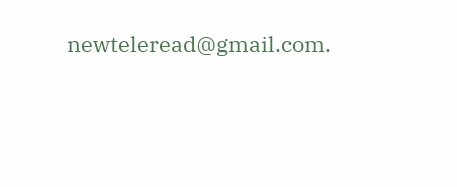newteleread@gmail.com.